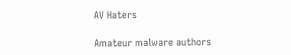AV Haters

Amateur malware authors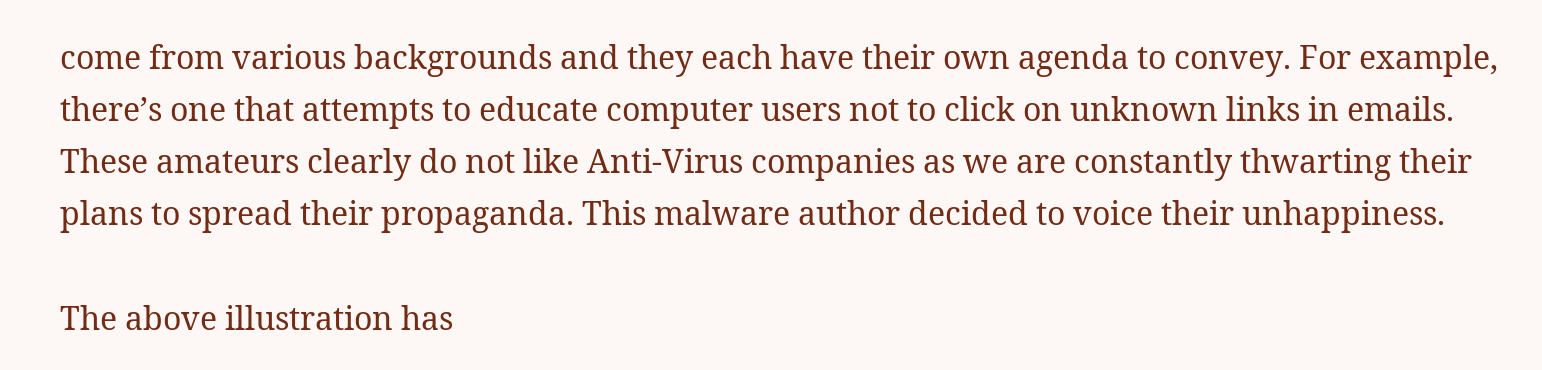come from various backgrounds and they each have their own agenda to convey. For example, there’s one that attempts to educate computer users not to click on unknown links in emails. These amateurs clearly do not like Anti-Virus companies as we are constantly thwarting their plans to spread their propaganda. This malware author decided to voice their unhappiness.

The above illustration has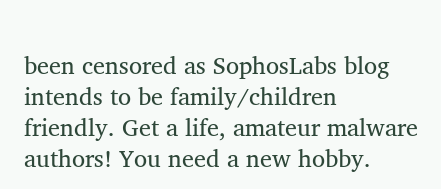been censored as SophosLabs blog intends to be family/children friendly. Get a life, amateur malware authors! You need a new hobby.